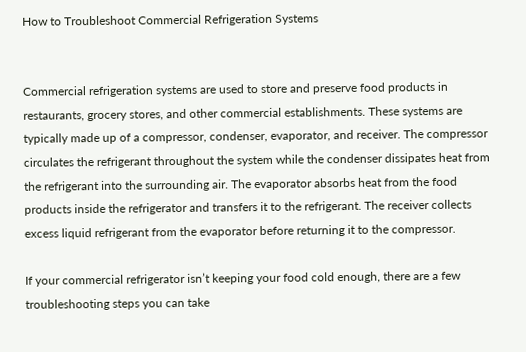How to Troubleshoot Commercial Refrigeration Systems


Commercial refrigeration systems are used to store and preserve food products in restaurants, grocery stores, and other commercial establishments. These systems are typically made up of a compressor, condenser, evaporator, and receiver. The compressor circulates the refrigerant throughout the system while the condenser dissipates heat from the refrigerant into the surrounding air. The evaporator absorbs heat from the food products inside the refrigerator and transfers it to the refrigerant. The receiver collects excess liquid refrigerant from the evaporator before returning it to the compressor.

If your commercial refrigerator isn’t keeping your food cold enough, there are a few troubleshooting steps you can take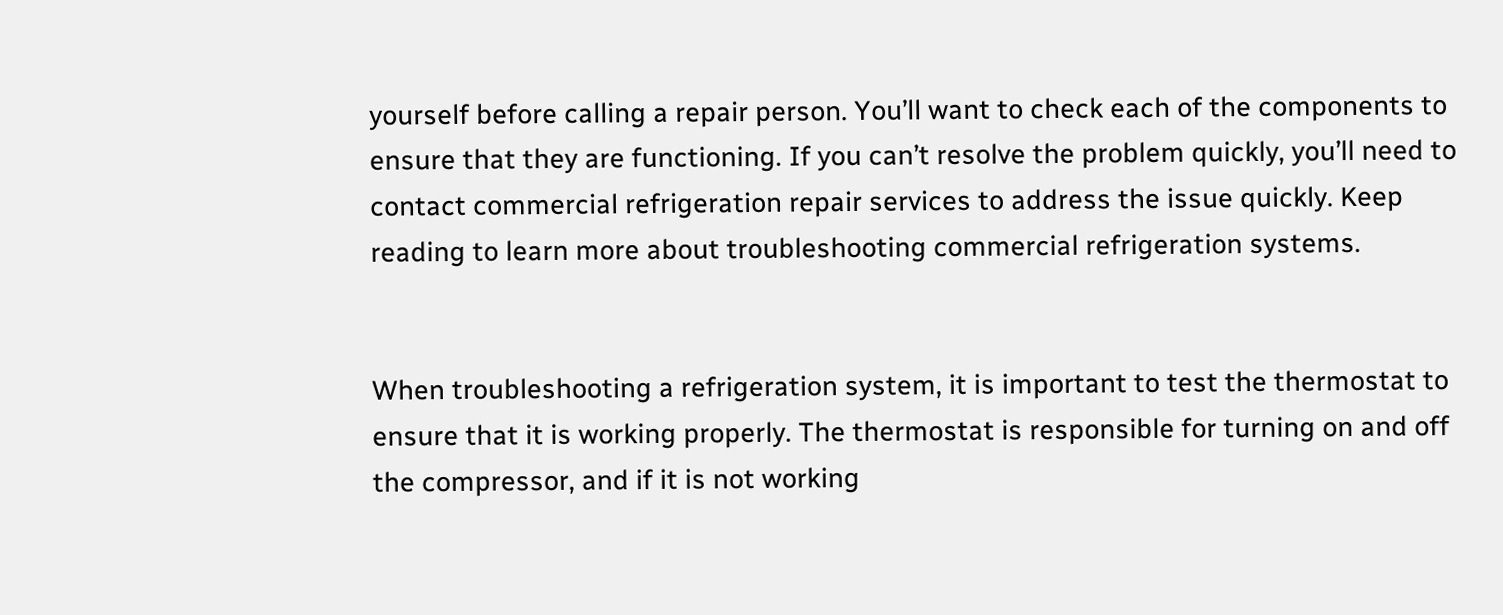yourself before calling a repair person. You’ll want to check each of the components to ensure that they are functioning. If you can’t resolve the problem quickly, you’ll need to contact commercial refrigeration repair services to address the issue quickly. Keep reading to learn more about troubleshooting commercial refrigeration systems.


When troubleshooting a refrigeration system, it is important to test the thermostat to ensure that it is working properly. The thermostat is responsible for turning on and off the compressor, and if it is not working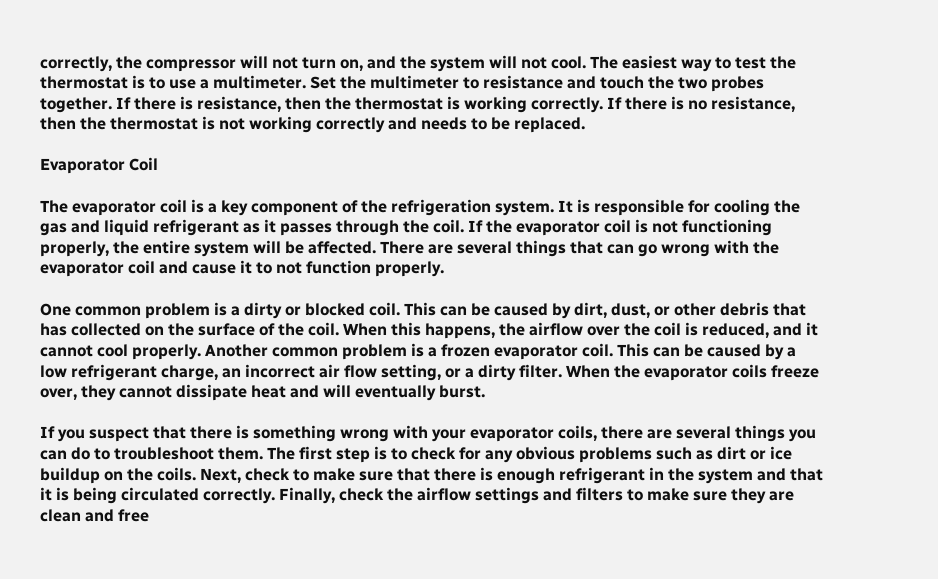correctly, the compressor will not turn on, and the system will not cool. The easiest way to test the thermostat is to use a multimeter. Set the multimeter to resistance and touch the two probes together. If there is resistance, then the thermostat is working correctly. If there is no resistance, then the thermostat is not working correctly and needs to be replaced.

Evaporator Coil

The evaporator coil is a key component of the refrigeration system. It is responsible for cooling the gas and liquid refrigerant as it passes through the coil. If the evaporator coil is not functioning properly, the entire system will be affected. There are several things that can go wrong with the evaporator coil and cause it to not function properly.

One common problem is a dirty or blocked coil. This can be caused by dirt, dust, or other debris that has collected on the surface of the coil. When this happens, the airflow over the coil is reduced, and it cannot cool properly. Another common problem is a frozen evaporator coil. This can be caused by a low refrigerant charge, an incorrect air flow setting, or a dirty filter. When the evaporator coils freeze over, they cannot dissipate heat and will eventually burst.

If you suspect that there is something wrong with your evaporator coils, there are several things you can do to troubleshoot them. The first step is to check for any obvious problems such as dirt or ice buildup on the coils. Next, check to make sure that there is enough refrigerant in the system and that it is being circulated correctly. Finally, check the airflow settings and filters to make sure they are clean and free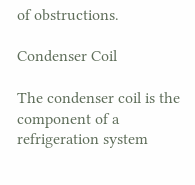of obstructions.

Condenser Coil

The condenser coil is the component of a refrigeration system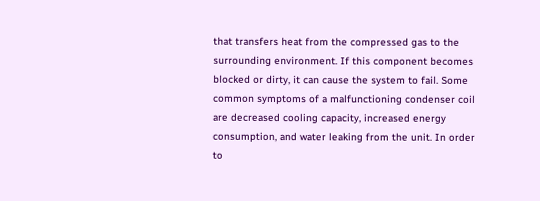that transfers heat from the compressed gas to the surrounding environment. If this component becomes blocked or dirty, it can cause the system to fail. Some common symptoms of a malfunctioning condenser coil are decreased cooling capacity, increased energy consumption, and water leaking from the unit. In order to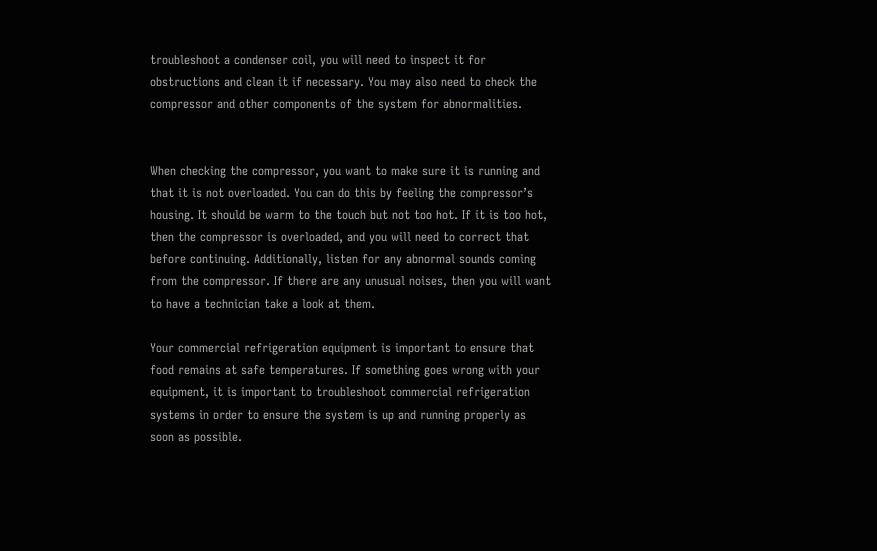troubleshoot a condenser coil, you will need to inspect it for obstructions and clean it if necessary. You may also need to check the compressor and other components of the system for abnormalities.


When checking the compressor, you want to make sure it is running and that it is not overloaded. You can do this by feeling the compressor’s housing. It should be warm to the touch but not too hot. If it is too hot, then the compressor is overloaded, and you will need to correct that before continuing. Additionally, listen for any abnormal sounds coming from the compressor. If there are any unusual noises, then you will want to have a technician take a look at them.

Your commercial refrigeration equipment is important to ensure that food remains at safe temperatures. If something goes wrong with your equipment, it is important to troubleshoot commercial refrigeration systems in order to ensure the system is up and running properly as soon as possible.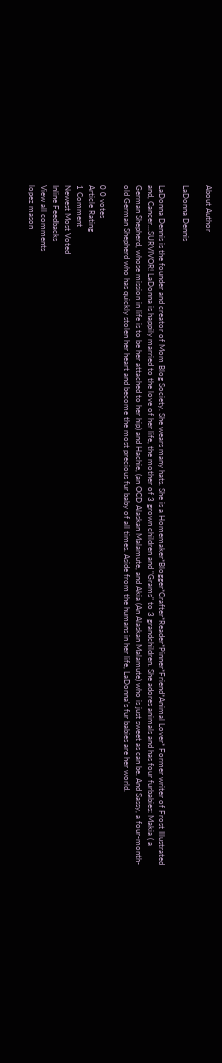About Author

LaDonna Dennis

LaDonna Dennis is the founder and creator of Mom Blog Society. She wears many hats. She is a Homemaker*Blogger*Crafter*Reader*Pinner*Friend*Animal Lover* Former writer of Frost Illustrated and, Cancer...SURVIVOR! LaDonna is happily married to the love of her life, the mother of 3 grown children and "Grams" to 3 grandchildren. She adores animals and has four furbabies: Makia ( a German Shepherd, whose mission in life is to be her attached to her hip) and Hachie, (an OCD Alaskan Malamute, and Akia (An Alaskan Malamute) who is just sweet as can be. And Sassy, a four-month-old German Shepherd who has quickly stolen her heart and become the most precious fur baby of all times. Aside from the humans in her life, LaDonna's fur babies are her world.

0 0 votes
Article Rating
1 Comment
Newest Most Voted
Inline Feedbacks
View all comments
lopez mason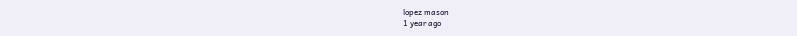lopez mason
1 year ago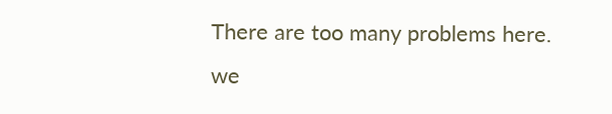There are too many problems here. we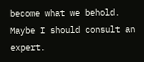become what we behold. Maybe I should consult an expert.